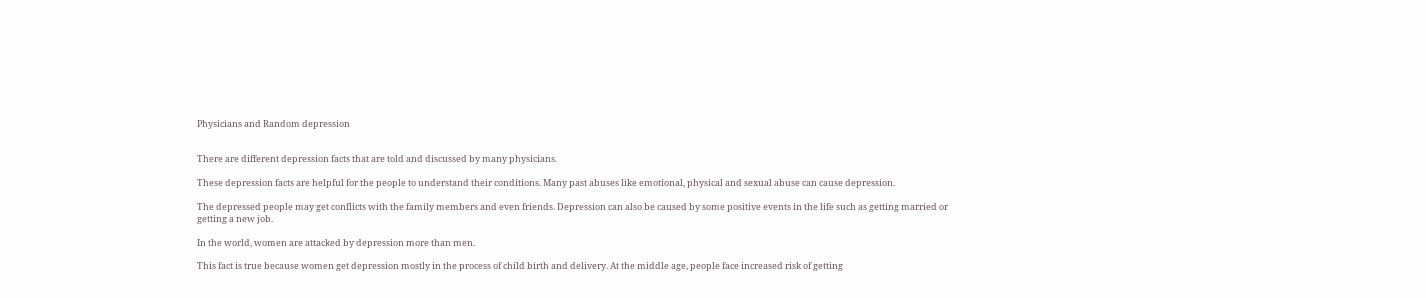Physicians and Random depression


There are different depression facts that are told and discussed by many physicians.

These depression facts are helpful for the people to understand their conditions. Many past abuses like emotional, physical and sexual abuse can cause depression.

The depressed people may get conflicts with the family members and even friends. Depression can also be caused by some positive events in the life such as getting married or getting a new job.

In the world, women are attacked by depression more than men.

This fact is true because women get depression mostly in the process of child birth and delivery. At the middle age, people face increased risk of getting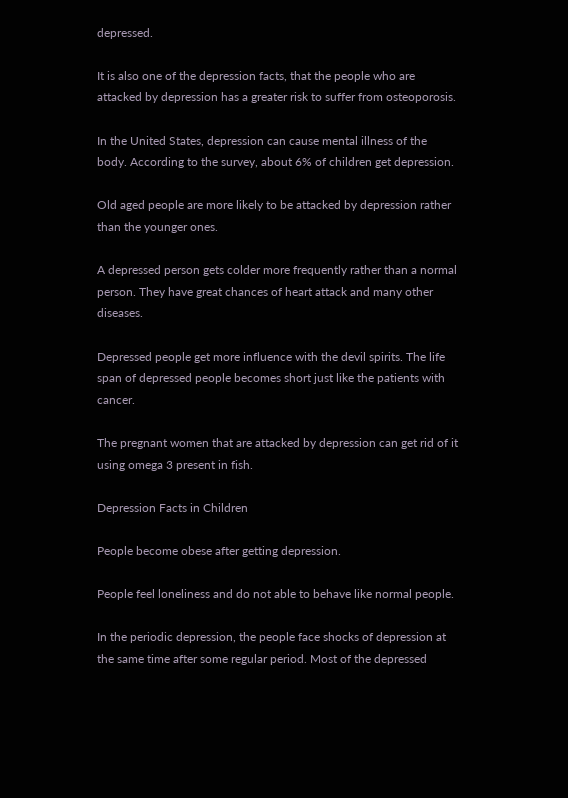depressed.

It is also one of the depression facts, that the people who are attacked by depression has a greater risk to suffer from osteoporosis.

In the United States, depression can cause mental illness of the body. According to the survey, about 6% of children get depression.

Old aged people are more likely to be attacked by depression rather than the younger ones.

A depressed person gets colder more frequently rather than a normal person. They have great chances of heart attack and many other diseases.

Depressed people get more influence with the devil spirits. The life span of depressed people becomes short just like the patients with cancer.

The pregnant women that are attacked by depression can get rid of it using omega 3 present in fish.

Depression Facts in Children

People become obese after getting depression.

People feel loneliness and do not able to behave like normal people.

In the periodic depression, the people face shocks of depression at the same time after some regular period. Most of the depressed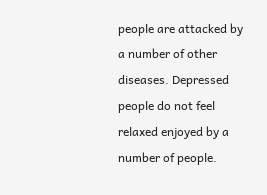people are attacked by a number of other diseases. Depressed people do not feel relaxed enjoyed by a number of people.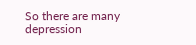So there are many depression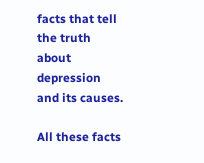facts that tell the truth about depression and its causes.

All these facts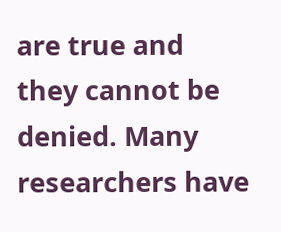are true and they cannot be denied. Many researchers have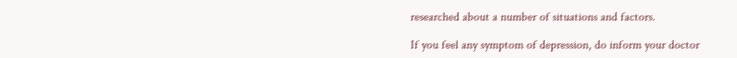researched about a number of situations and factors.

If you feel any symptom of depression, do inform your doctor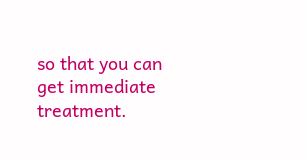so that you can get immediate treatment.